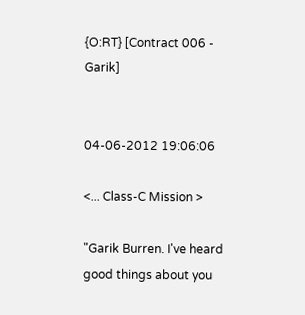{O:RT} [Contract 006 - Garik]


04-06-2012 19:06:06

<... Class-C Mission >

"Garik Burren. I've heard good things about you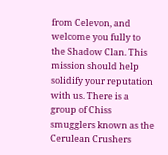from Celevon, and welcome you fully to the Shadow Clan. This mission should help solidify your reputation with us. There is a group of Chiss smugglers known as the Cerulean Crushers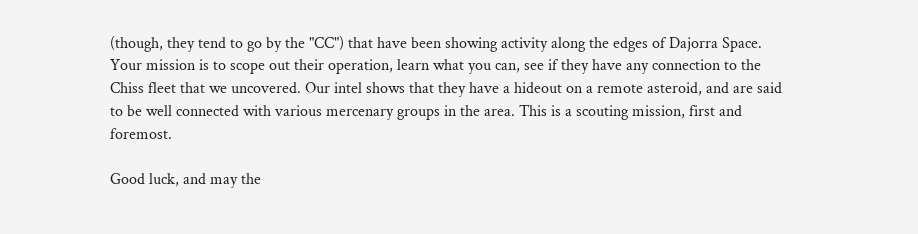(though, they tend to go by the "CC") that have been showing activity along the edges of Dajorra Space. Your mission is to scope out their operation, learn what you can, see if they have any connection to the Chiss fleet that we uncovered. Our intel shows that they have a hideout on a remote asteroid, and are said to be well connected with various mercenary groups in the area. This is a scouting mission, first and foremost.

Good luck, and may the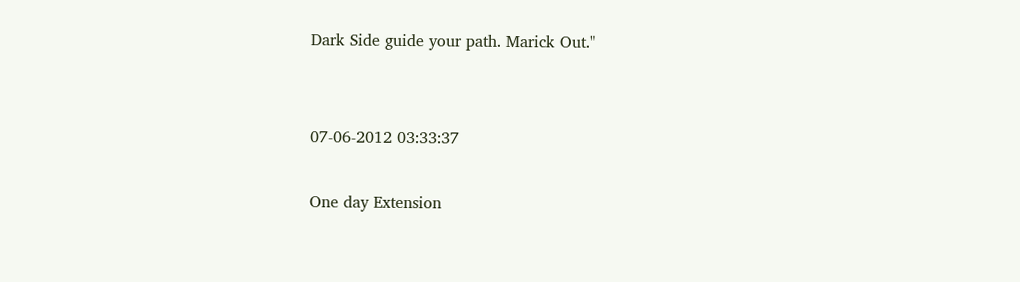Dark Side guide your path. Marick Out."


07-06-2012 03:33:37

One day Extension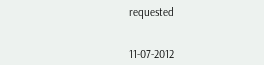requested


11-07-2012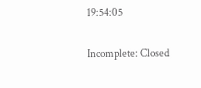19:54:05

Incomplete: Closed